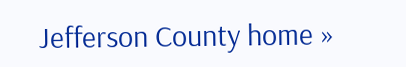Jefferson County home »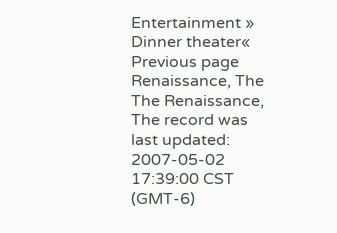Entertainment » Dinner theater« Previous page
Renaissance, The
The Renaissance, The record was last updated: 2007-05-02 17:39:00 CST (GMT-6)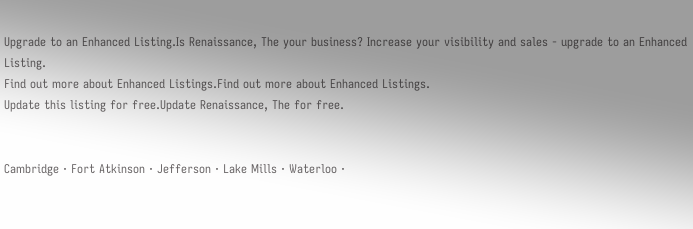Upgrade to an Enhanced Listing.Is Renaissance, The your business? Increase your visibility and sales - upgrade to an Enhanced Listing.
Find out more about Enhanced Listings.Find out more about Enhanced Listings.
Update this listing for free.Update Renaissance, The for free.


Cambridge · Fort Atkinson · Jefferson · Lake Mills · Waterloo ·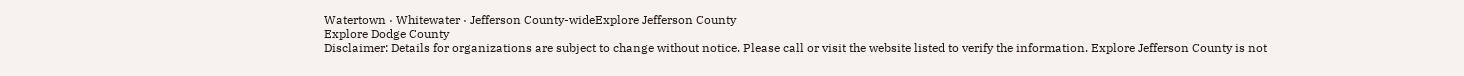Watertown · Whitewater · Jefferson County-wideExplore Jefferson County
Explore Dodge County
Disclaimer: Details for organizations are subject to change without notice. Please call or visit the website listed to verify the information. Explore Jefferson County is not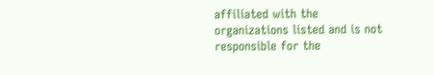affiliated with the organizations listed and is not responsible for the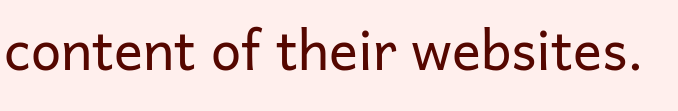content of their websites.